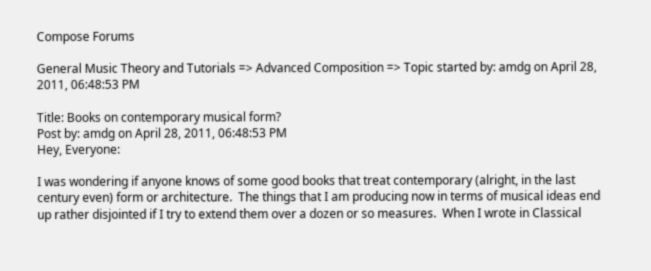Compose Forums

General Music Theory and Tutorials => Advanced Composition => Topic started by: amdg on April 28, 2011, 06:48:53 PM

Title: Books on contemporary musical form?
Post by: amdg on April 28, 2011, 06:48:53 PM
Hey, Everyone:

I was wondering if anyone knows of some good books that treat contemporary (alright, in the last century even) form or architecture.  The things that I am producing now in terms of musical ideas end up rather disjointed if I try to extend them over a dozen or so measures.  When I wrote in Classical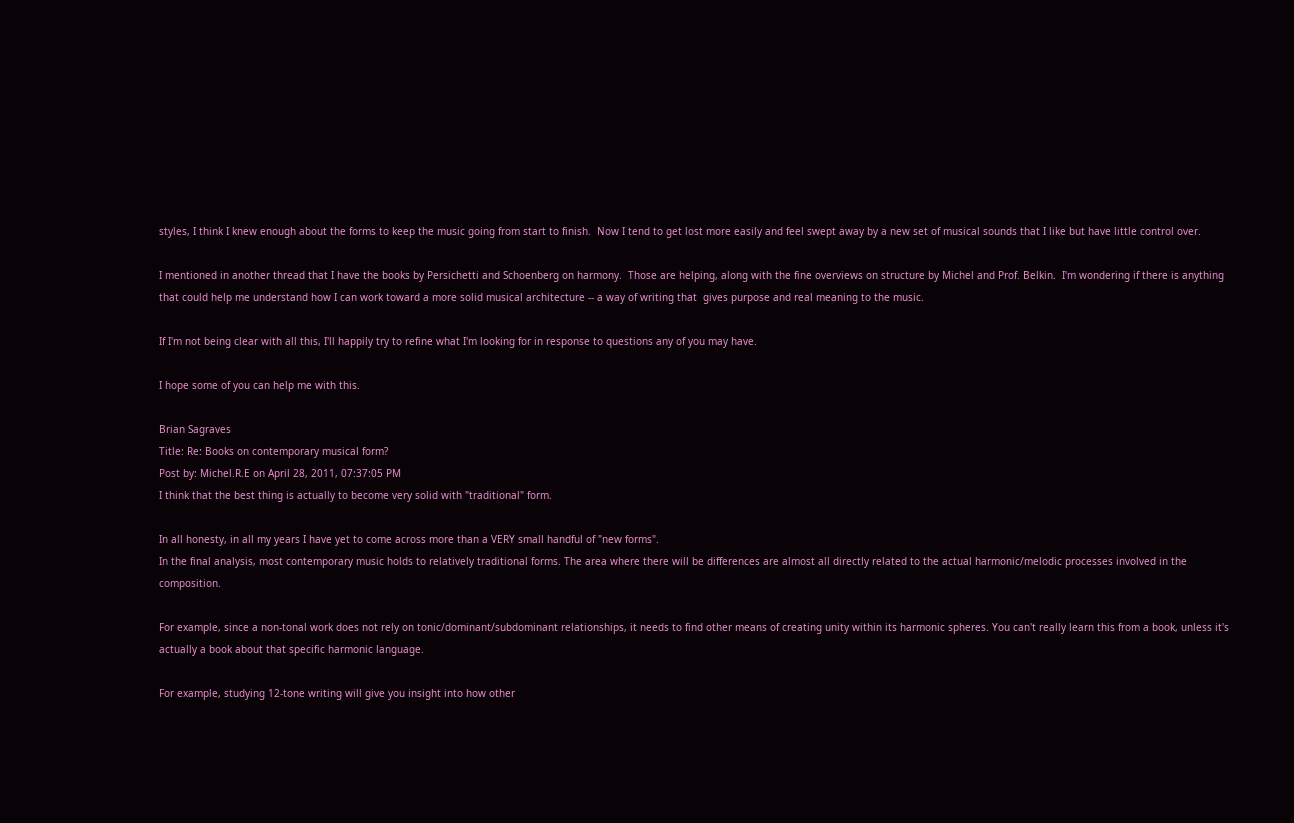styles, I think I knew enough about the forms to keep the music going from start to finish.  Now I tend to get lost more easily and feel swept away by a new set of musical sounds that I like but have little control over.

I mentioned in another thread that I have the books by Persichetti and Schoenberg on harmony.  Those are helping, along with the fine overviews on structure by Michel and Prof. Belkin.  I'm wondering if there is anything that could help me understand how I can work toward a more solid musical architecture -- a way of writing that  gives purpose and real meaning to the music.

If I'm not being clear with all this, I'll happily try to refine what I'm looking for in response to questions any of you may have.

I hope some of you can help me with this.

Brian Sagraves
Title: Re: Books on contemporary musical form?
Post by: Michel.R.E on April 28, 2011, 07:37:05 PM
I think that the best thing is actually to become very solid with "traditional" form.

In all honesty, in all my years I have yet to come across more than a VERY small handful of "new forms".
In the final analysis, most contemporary music holds to relatively traditional forms. The area where there will be differences are almost all directly related to the actual harmonic/melodic processes involved in the composition.

For example, since a non-tonal work does not rely on tonic/dominant/subdominant relationships, it needs to find other means of creating unity within its harmonic spheres. You can't really learn this from a book, unless it's actually a book about that specific harmonic language.

For example, studying 12-tone writing will give you insight into how other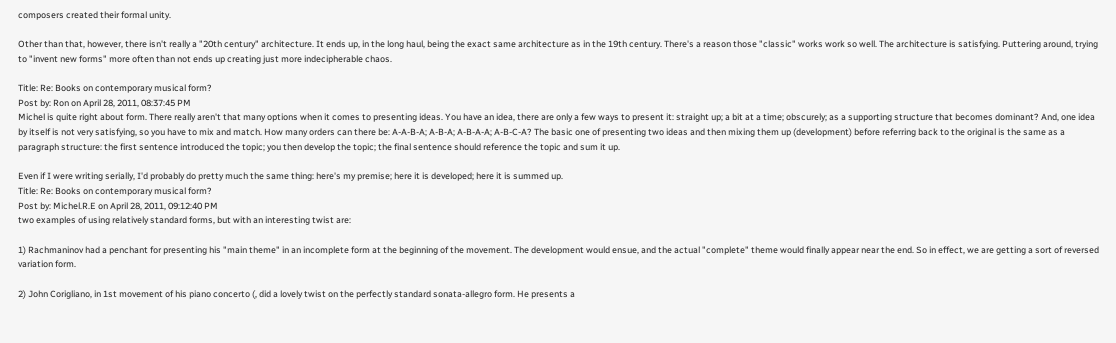composers created their formal unity.

Other than that, however, there isn't really a "20th century" architecture. It ends up, in the long haul, being the exact same architecture as in the 19th century. There's a reason those "classic" works work so well. The architecture is satisfying. Puttering around, trying to "invent new forms" more often than not ends up creating just more indecipherable chaos.

Title: Re: Books on contemporary musical form?
Post by: Ron on April 28, 2011, 08:37:45 PM
Michel is quite right about form. There really aren't that many options when it comes to presenting ideas. You have an idea, there are only a few ways to present it: straight up; a bit at a time; obscurely; as a supporting structure that becomes dominant? And, one idea by itself is not very satisfying, so you have to mix and match. How many orders can there be: A-A-B-A; A-B-A; A-B-A-A; A-B-C-A? The basic one of presenting two ideas and then mixing them up (development) before referring back to the original is the same as a paragraph structure: the first sentence introduced the topic; you then develop the topic; the final sentence should reference the topic and sum it up.

Even if I were writing serially, I'd probably do pretty much the same thing: here's my premise; here it is developed; here it is summed up.
Title: Re: Books on contemporary musical form?
Post by: Michel.R.E on April 28, 2011, 09:12:40 PM
two examples of using relatively standard forms, but with an interesting twist are:

1) Rachmaninov had a penchant for presenting his "main theme" in an incomplete form at the beginning of the movement. The development would ensue, and the actual "complete" theme would finally appear near the end. So in effect, we are getting a sort of reversed variation form.

2) John Corigliano, in 1st movement of his piano concerto (, did a lovely twist on the perfectly standard sonata-allegro form. He presents a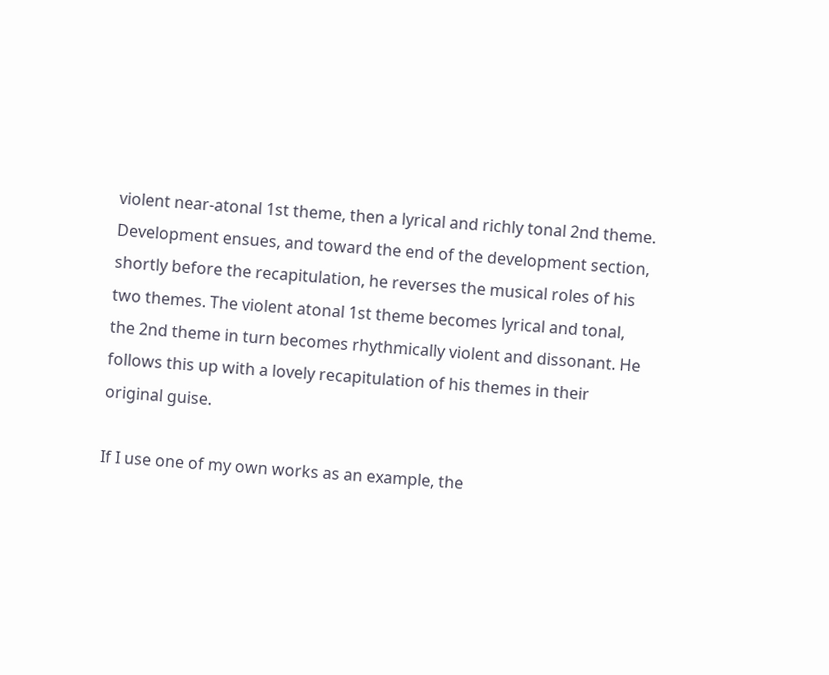violent near-atonal 1st theme, then a lyrical and richly tonal 2nd theme. Development ensues, and toward the end of the development section, shortly before the recapitulation, he reverses the musical roles of his two themes. The violent atonal 1st theme becomes lyrical and tonal, the 2nd theme in turn becomes rhythmically violent and dissonant. He follows this up with a lovely recapitulation of his themes in their original guise.

If I use one of my own works as an example, the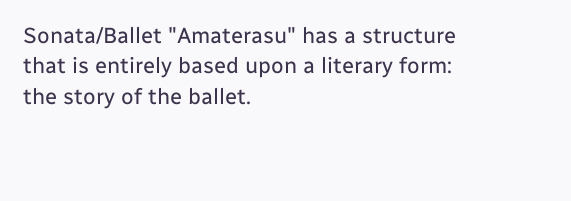Sonata/Ballet "Amaterasu" has a structure that is entirely based upon a literary form: the story of the ballet.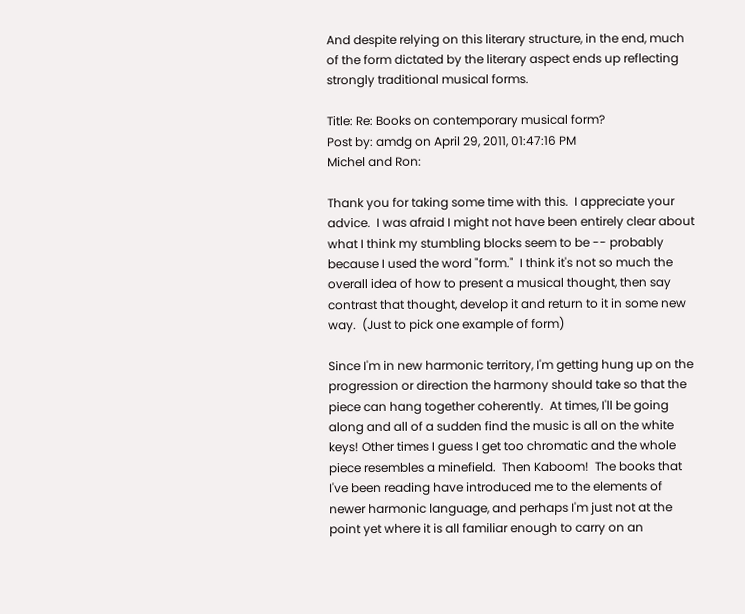And despite relying on this literary structure, in the end, much of the form dictated by the literary aspect ends up reflecting strongly traditional musical forms.

Title: Re: Books on contemporary musical form?
Post by: amdg on April 29, 2011, 01:47:16 PM
Michel and Ron:

Thank you for taking some time with this.  I appreciate your advice.  I was afraid I might not have been entirely clear about what I think my stumbling blocks seem to be -- probably because I used the word "form."  I think it's not so much the overall idea of how to present a musical thought, then say contrast that thought, develop it and return to it in some new way.  (Just to pick one example of form)

Since I'm in new harmonic territory, I'm getting hung up on the progression or direction the harmony should take so that the piece can hang together coherently.  At times, I'll be going along and all of a sudden find the music is all on the white keys! Other times I guess I get too chromatic and the whole piece resembles a minefield.  Then Kaboom!  The books that I've been reading have introduced me to the elements of newer harmonic language, and perhaps I'm just not at the point yet where it is all familiar enough to carry on an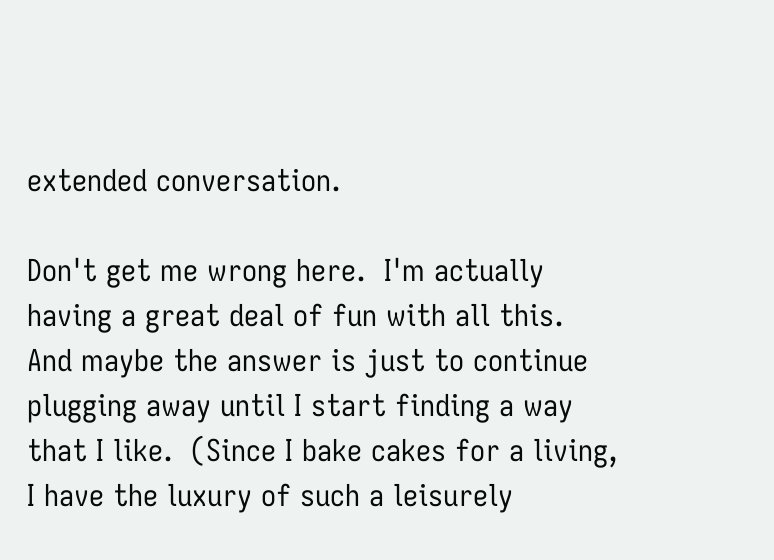extended conversation.

Don't get me wrong here.  I'm actually having a great deal of fun with all this.  And maybe the answer is just to continue plugging away until I start finding a way that I like.  (Since I bake cakes for a living, I have the luxury of such a leisurely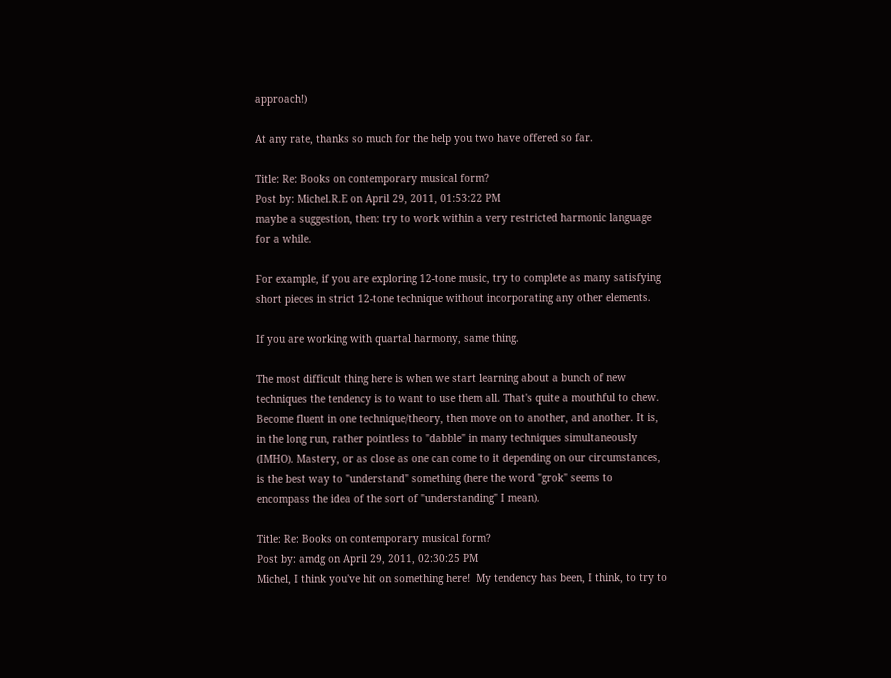approach!)

At any rate, thanks so much for the help you two have offered so far.

Title: Re: Books on contemporary musical form?
Post by: Michel.R.E on April 29, 2011, 01:53:22 PM
maybe a suggestion, then: try to work within a very restricted harmonic language for a while.

For example, if you are exploring 12-tone music, try to complete as many satisfying short pieces in strict 12-tone technique without incorporating any other elements.

If you are working with quartal harmony, same thing.

The most difficult thing here is when we start learning about a bunch of new techniques the tendency is to want to use them all. That's quite a mouthful to chew. Become fluent in one technique/theory, then move on to another, and another. It is, in the long run, rather pointless to "dabble" in many techniques simultaneously (IMHO). Mastery, or as close as one can come to it depending on our circumstances, is the best way to "understand" something (here the word "grok" seems to encompass the idea of the sort of "understanding" I mean).

Title: Re: Books on contemporary musical form?
Post by: amdg on April 29, 2011, 02:30:25 PM
Michel, I think you've hit on something here!  My tendency has been, I think, to try to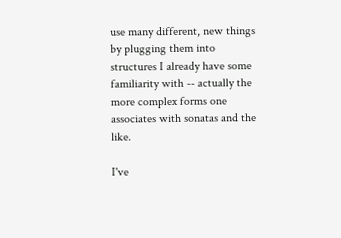use many different, new things by plugging them into structures I already have some familiarity with -- actually the more complex forms one associates with sonatas and the like.

I've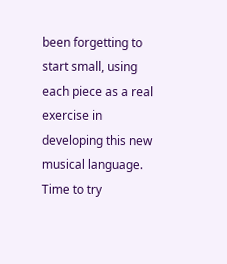been forgetting to start small, using each piece as a real exercise in developing this new musical language.  Time to try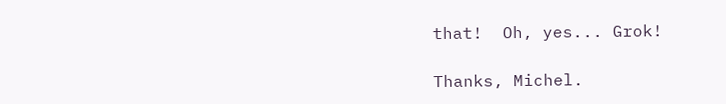that!  Oh, yes... Grok!

Thanks, Michel.